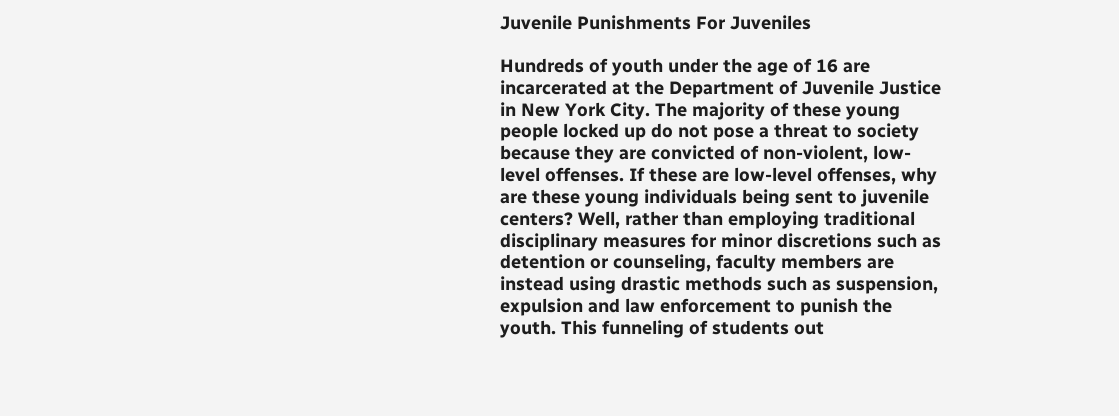Juvenile Punishments For Juveniles

Hundreds of youth under the age of 16 are incarcerated at the Department of Juvenile Justice in New York City. The majority of these young people locked up do not pose a threat to society because they are convicted of non-violent, low-level offenses. If these are low-level offenses, why are these young individuals being sent to juvenile centers? Well, rather than employing traditional disciplinary measures for minor discretions such as detention or counseling, faculty members are instead using drastic methods such as suspension, expulsion and law enforcement to punish the youth. This funneling of students out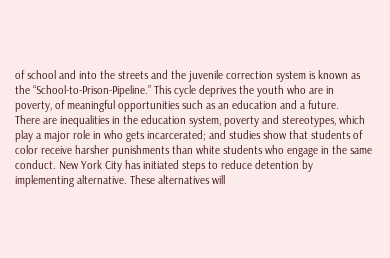of school and into the streets and the juvenile correction system is known as the “School-to-Prison-Pipeline.” This cycle deprives the youth who are in poverty, of meaningful opportunities such as an education and a future.
There are inequalities in the education system, poverty and stereotypes, which play a major role in who gets incarcerated; and studies show that students of color receive harsher punishments than white students who engage in the same conduct. New York City has initiated steps to reduce detention by implementing alternative. These alternatives will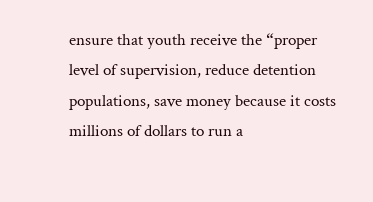ensure that youth receive the “proper level of supervision, reduce detention populations, save money because it costs millions of dollars to run a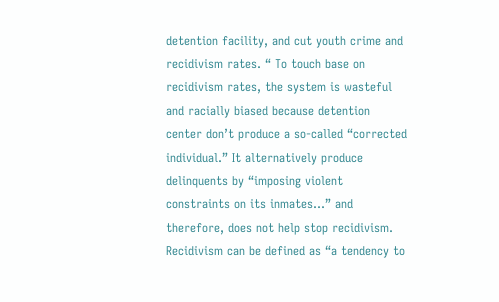detention facility, and cut youth crime and recidivism rates. “ To touch base on recidivism rates, the system is wasteful and racially biased because detention center don’t produce a so-called “corrected individual.” It alternatively produce delinquents by “imposing violent constraints on its inmates…” and therefore, does not help stop recidivism. Recidivism can be defined as “a tendency to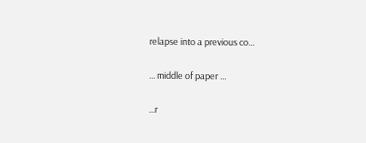relapse into a previous co...

... middle of paper ...

...r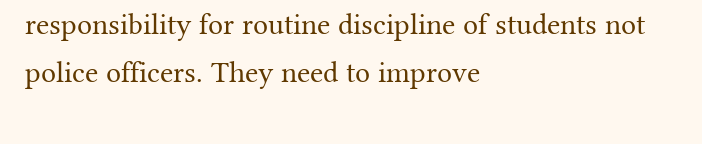responsibility for routine discipline of students not police officers. They need to improve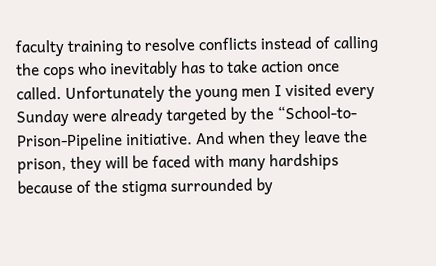faculty training to resolve conflicts instead of calling the cops who inevitably has to take action once called. Unfortunately the young men I visited every Sunday were already targeted by the “School-to-Prison-Pipeline initiative. And when they leave the prison, they will be faced with many hardships because of the stigma surrounded by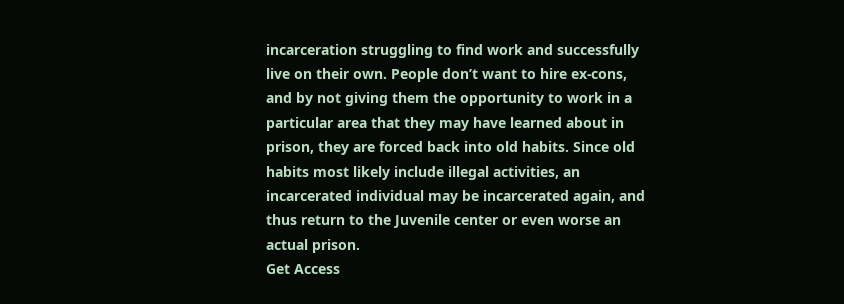incarceration struggling to find work and successfully live on their own. People don’t want to hire ex-cons, and by not giving them the opportunity to work in a particular area that they may have learned about in prison, they are forced back into old habits. Since old habits most likely include illegal activities, an incarcerated individual may be incarcerated again, and thus return to the Juvenile center or even worse an actual prison.
Get Access